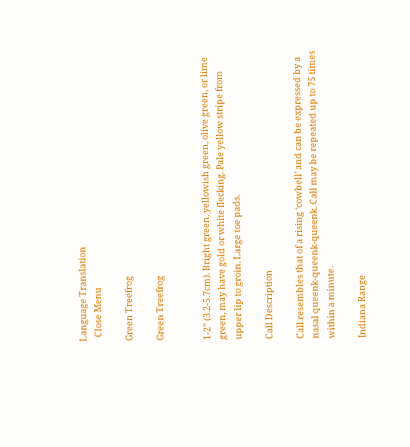Language Translation
  Close Menu

Green Treefrog

Green Treefrog


1-2” (3.2-5.7cm). Bright green, yellowish green, olive green, or lime green, may have gold or white flecking. Pale yellow stripe from upper lip to groin. Large toe pads.

Call Description

Call resembles that of a rising ‘cowbell’ and can be expressed by a nasal queenk-queenk-queenk. Call may be repeated up to 75 times within a minute.

Indiana Range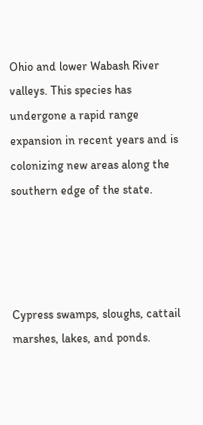Ohio and lower Wabash River valleys. This species has undergone a rapid range expansion in recent years and is colonizing new areas along the southern edge of the state.




Cypress swamps, sloughs, cattail marshes, lakes, and ponds.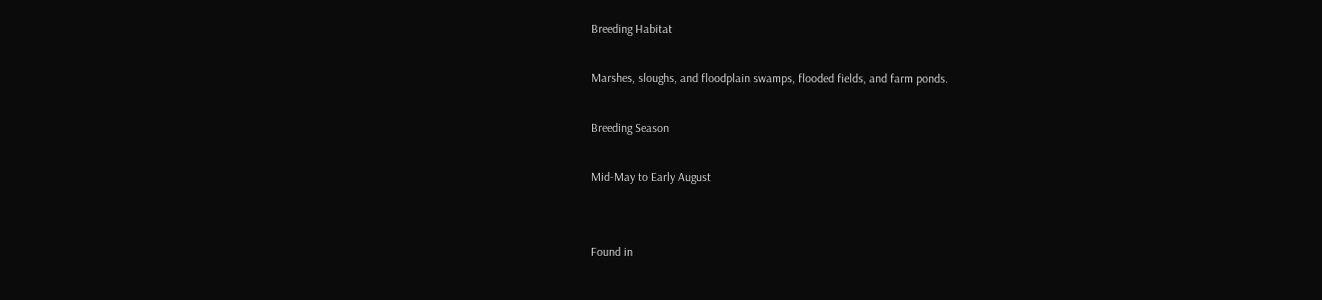Breeding Habitat

Marshes, sloughs, and floodplain swamps, flooded fields, and farm ponds.

Breeding Season

Mid-May to Early August


Found in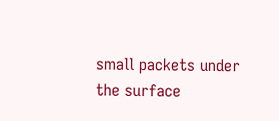small packets under the surface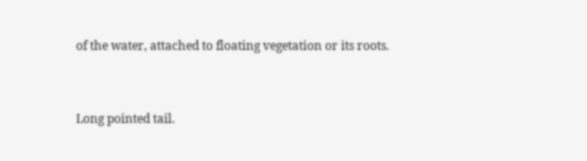of the water, attached to floating vegetation or its roots.


Long pointed tail.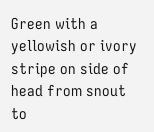Green with a yellowish or ivory stripe on side of head from snout to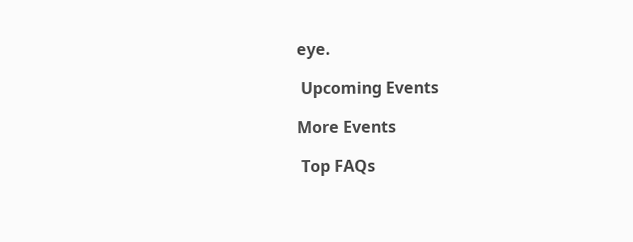eye.

 Upcoming Events

More Events

 Top FAQs